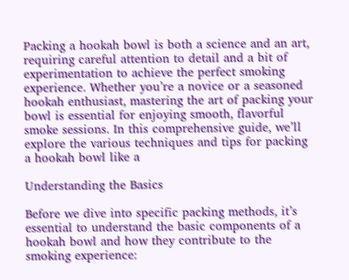Packing a hookah bowl is both a science and an art, requiring careful attention to detail and a bit of experimentation to achieve the perfect smoking experience. Whether you’re a novice or a seasoned hookah enthusiast, mastering the art of packing your bowl is essential for enjoying smooth, flavorful smoke sessions. In this comprehensive guide, we’ll explore the various techniques and tips for packing a hookah bowl like a

Understanding the Basics

Before we dive into specific packing methods, it’s essential to understand the basic components of a hookah bowl and how they contribute to the smoking experience: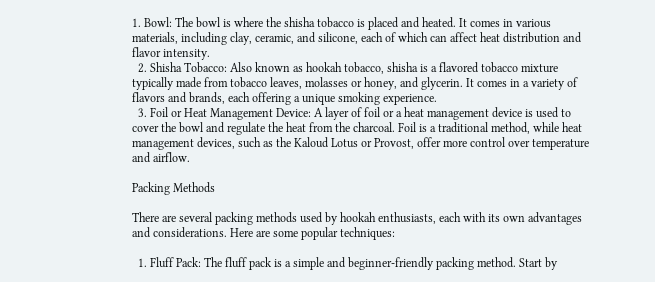1. Bowl: The bowl is where the shisha tobacco is placed and heated. It comes in various materials, including clay, ceramic, and silicone, each of which can affect heat distribution and flavor intensity.
  2. Shisha Tobacco: Also known as hookah tobacco, shisha is a flavored tobacco mixture typically made from tobacco leaves, molasses or honey, and glycerin. It comes in a variety of flavors and brands, each offering a unique smoking experience.
  3. Foil or Heat Management Device: A layer of foil or a heat management device is used to cover the bowl and regulate the heat from the charcoal. Foil is a traditional method, while heat management devices, such as the Kaloud Lotus or Provost, offer more control over temperature and airflow.

Packing Methods

There are several packing methods used by hookah enthusiasts, each with its own advantages and considerations. Here are some popular techniques:

  1. Fluff Pack: The fluff pack is a simple and beginner-friendly packing method. Start by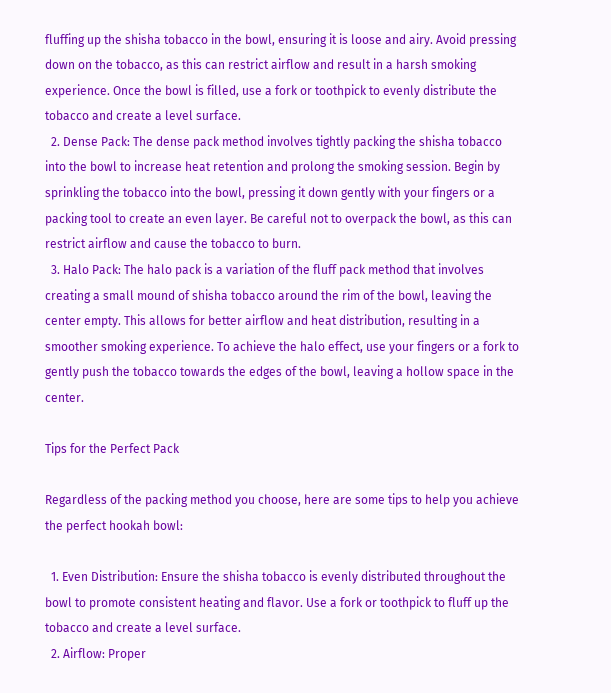fluffing up the shisha tobacco in the bowl, ensuring it is loose and airy. Avoid pressing down on the tobacco, as this can restrict airflow and result in a harsh smoking experience. Once the bowl is filled, use a fork or toothpick to evenly distribute the tobacco and create a level surface.
  2. Dense Pack: The dense pack method involves tightly packing the shisha tobacco into the bowl to increase heat retention and prolong the smoking session. Begin by sprinkling the tobacco into the bowl, pressing it down gently with your fingers or a packing tool to create an even layer. Be careful not to overpack the bowl, as this can restrict airflow and cause the tobacco to burn.
  3. Halo Pack: The halo pack is a variation of the fluff pack method that involves creating a small mound of shisha tobacco around the rim of the bowl, leaving the center empty. This allows for better airflow and heat distribution, resulting in a smoother smoking experience. To achieve the halo effect, use your fingers or a fork to gently push the tobacco towards the edges of the bowl, leaving a hollow space in the center.

Tips for the Perfect Pack

Regardless of the packing method you choose, here are some tips to help you achieve the perfect hookah bowl:

  1. Even Distribution: Ensure the shisha tobacco is evenly distributed throughout the bowl to promote consistent heating and flavor. Use a fork or toothpick to fluff up the tobacco and create a level surface.
  2. Airflow: Proper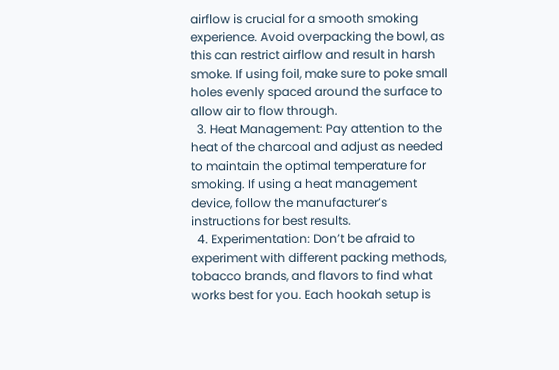airflow is crucial for a smooth smoking experience. Avoid overpacking the bowl, as this can restrict airflow and result in harsh smoke. If using foil, make sure to poke small holes evenly spaced around the surface to allow air to flow through.
  3. Heat Management: Pay attention to the heat of the charcoal and adjust as needed to maintain the optimal temperature for smoking. If using a heat management device, follow the manufacturer’s instructions for best results.
  4. Experimentation: Don’t be afraid to experiment with different packing methods, tobacco brands, and flavors to find what works best for you. Each hookah setup is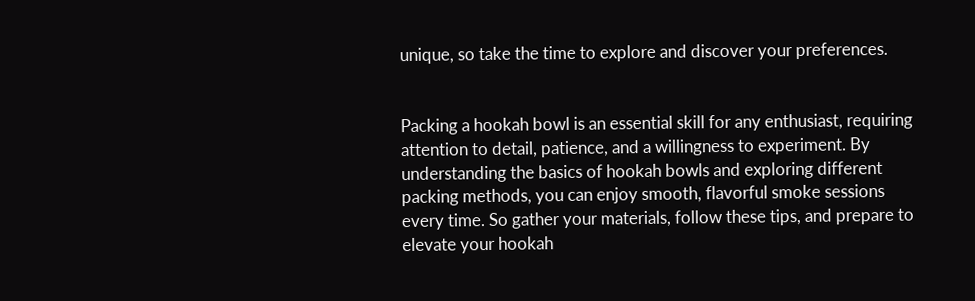unique, so take the time to explore and discover your preferences.


Packing a hookah bowl is an essential skill for any enthusiast, requiring attention to detail, patience, and a willingness to experiment. By understanding the basics of hookah bowls and exploring different packing methods, you can enjoy smooth, flavorful smoke sessions every time. So gather your materials, follow these tips, and prepare to elevate your hookah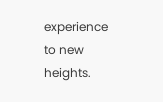experience to new heights.